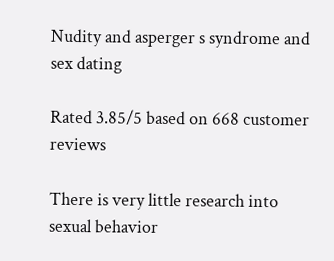Nudity and asperger s syndrome and sex dating

Rated 3.85/5 based on 668 customer reviews

There is very little research into sexual behavior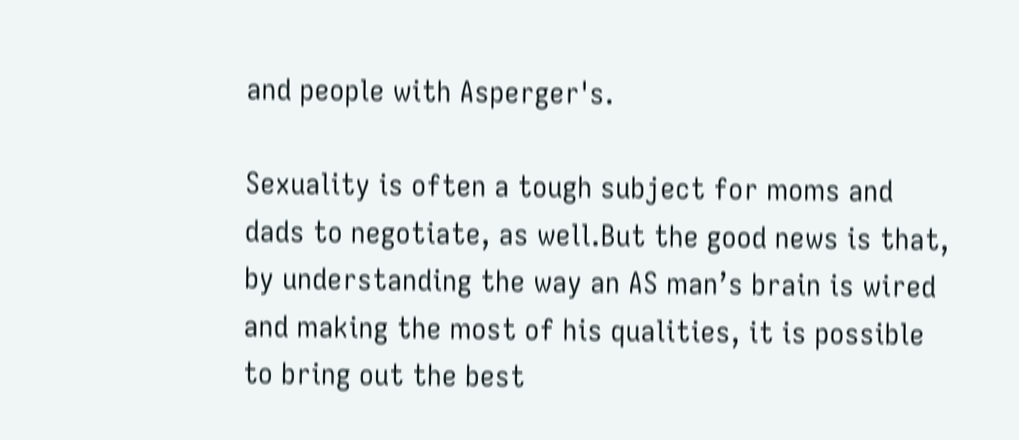and people with Asperger's.

Sexuality is often a tough subject for moms and dads to negotiate, as well.But the good news is that, by understanding the way an AS man’s brain is wired and making the most of his qualities, it is possible to bring out the best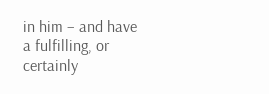in him – and have a fulfilling, or certainly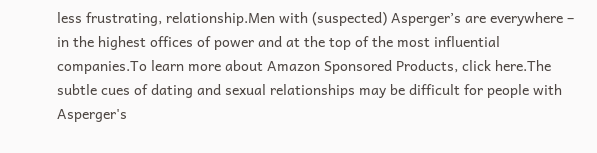less frustrating, relationship.Men with (suspected) Asperger’s are everywhere – in the highest offices of power and at the top of the most influential companies.To learn more about Amazon Sponsored Products, click here.The subtle cues of dating and sexual relationships may be difficult for people with Asperger's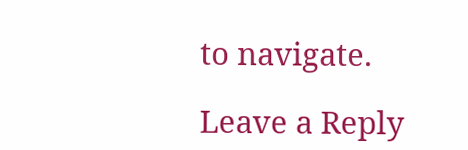to navigate.

Leave a Reply